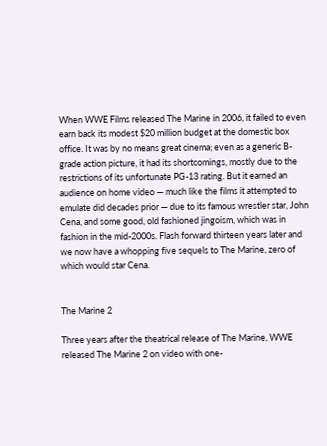When WWE Films released The Marine in 2006, it failed to even earn back its modest $20 million budget at the domestic box office. It was by no means great cinema; even as a generic B-grade action picture, it had its shortcomings, mostly due to the restrictions of its unfortunate PG-13 rating. But it earned an audience on home video — much like the films it attempted to emulate did decades prior — due to its famous wrestler star, John Cena, and some good, old fashioned jingoism, which was in fashion in the mid-2000s. Flash forward thirteen years later and we now have a whopping five sequels to The Marine, zero of which would star Cena.


The Marine 2

Three years after the theatrical release of The Marine, WWE released The Marine 2 on video with one-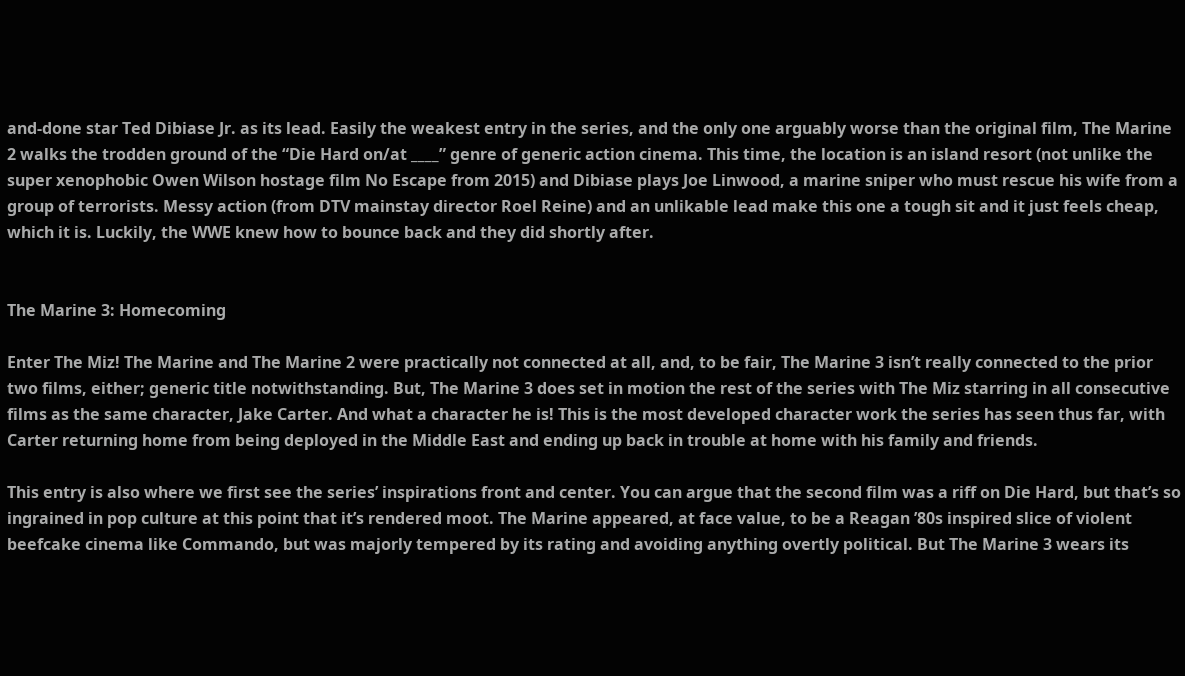and-done star Ted Dibiase Jr. as its lead. Easily the weakest entry in the series, and the only one arguably worse than the original film, The Marine 2 walks the trodden ground of the “Die Hard on/at ____” genre of generic action cinema. This time, the location is an island resort (not unlike the super xenophobic Owen Wilson hostage film No Escape from 2015) and Dibiase plays Joe Linwood, a marine sniper who must rescue his wife from a group of terrorists. Messy action (from DTV mainstay director Roel Reine) and an unlikable lead make this one a tough sit and it just feels cheap, which it is. Luckily, the WWE knew how to bounce back and they did shortly after.


The Marine 3: Homecoming

Enter The Miz! The Marine and The Marine 2 were practically not connected at all, and, to be fair, The Marine 3 isn’t really connected to the prior two films, either; generic title notwithstanding. But, The Marine 3 does set in motion the rest of the series with The Miz starring in all consecutive films as the same character, Jake Carter. And what a character he is! This is the most developed character work the series has seen thus far, with Carter returning home from being deployed in the Middle East and ending up back in trouble at home with his family and friends.

This entry is also where we first see the series’ inspirations front and center. You can argue that the second film was a riff on Die Hard, but that’s so ingrained in pop culture at this point that it’s rendered moot. The Marine appeared, at face value, to be a Reagan ’80s inspired slice of violent beefcake cinema like Commando, but was majorly tempered by its rating and avoiding anything overtly political. But The Marine 3 wears its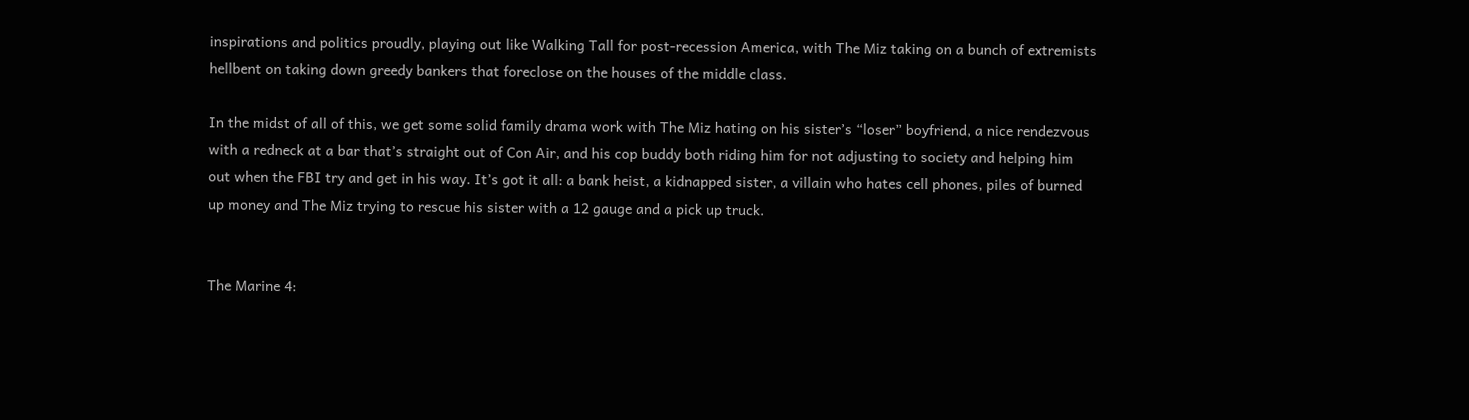inspirations and politics proudly, playing out like Walking Tall for post-recession America, with The Miz taking on a bunch of extremists hellbent on taking down greedy bankers that foreclose on the houses of the middle class.

In the midst of all of this, we get some solid family drama work with The Miz hating on his sister’s “loser” boyfriend, a nice rendezvous with a redneck at a bar that’s straight out of Con Air, and his cop buddy both riding him for not adjusting to society and helping him out when the FBI try and get in his way. It’s got it all: a bank heist, a kidnapped sister, a villain who hates cell phones, piles of burned up money and The Miz trying to rescue his sister with a 12 gauge and a pick up truck.


The Marine 4: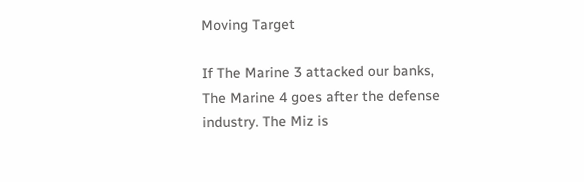Moving Target

If The Marine 3 attacked our banks, The Marine 4 goes after the defense industry. The Miz is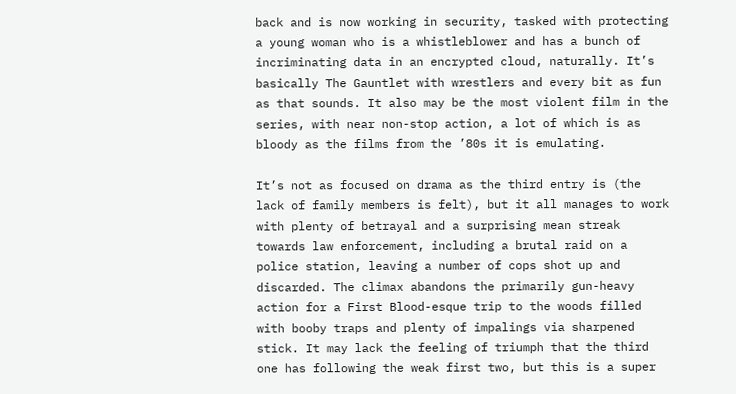back and is now working in security, tasked with protecting a young woman who is a whistleblower and has a bunch of incriminating data in an encrypted cloud, naturally. It’s basically The Gauntlet with wrestlers and every bit as fun as that sounds. It also may be the most violent film in the series, with near non-stop action, a lot of which is as bloody as the films from the ’80s it is emulating.

It’s not as focused on drama as the third entry is (the lack of family members is felt), but it all manages to work with plenty of betrayal and a surprising mean streak towards law enforcement, including a brutal raid on a police station, leaving a number of cops shot up and discarded. The climax abandons the primarily gun-heavy action for a First Blood-esque trip to the woods filled with booby traps and plenty of impalings via sharpened stick. It may lack the feeling of triumph that the third one has following the weak first two, but this is a super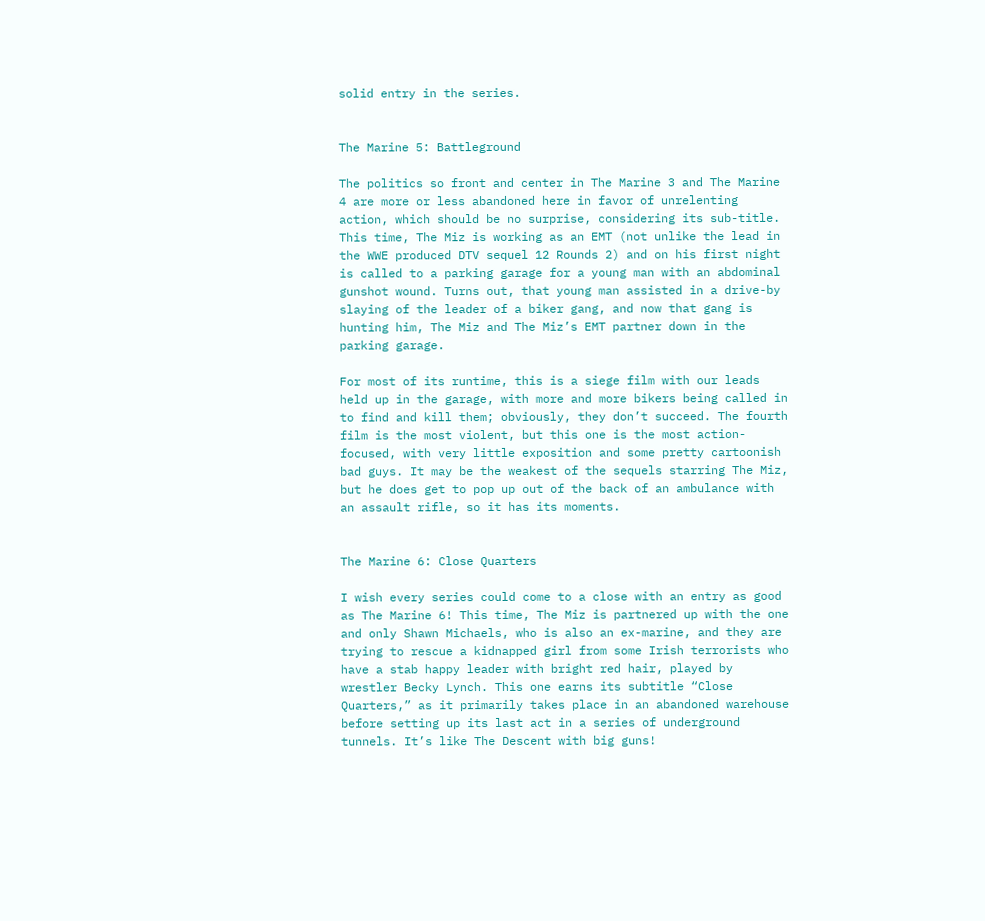solid entry in the series.


The Marine 5: Battleground

The politics so front and center in The Marine 3 and The Marine 4 are more or less abandoned here in favor of unrelenting action, which should be no surprise, considering its sub-title. This time, The Miz is working as an EMT (not unlike the lead in the WWE produced DTV sequel 12 Rounds 2) and on his first night is called to a parking garage for a young man with an abdominal gunshot wound. Turns out, that young man assisted in a drive-by slaying of the leader of a biker gang, and now that gang is hunting him, The Miz and The Miz’s EMT partner down in the parking garage.

For most of its runtime, this is a siege film with our leads held up in the garage, with more and more bikers being called in to find and kill them; obviously, they don’t succeed. The fourth film is the most violent, but this one is the most action-focused, with very little exposition and some pretty cartoonish bad guys. It may be the weakest of the sequels starring The Miz, but he does get to pop up out of the back of an ambulance with an assault rifle, so it has its moments.


The Marine 6: Close Quarters

I wish every series could come to a close with an entry as good as The Marine 6! This time, The Miz is partnered up with the one and only Shawn Michaels, who is also an ex-marine, and they are trying to rescue a kidnapped girl from some Irish terrorists who have a stab happy leader with bright red hair, played by wrestler Becky Lynch. This one earns its subtitle “Close Quarters,” as it primarily takes place in an abandoned warehouse before setting up its last act in a series of underground tunnels. It’s like The Descent with big guns!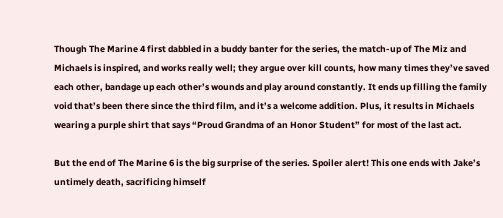Though The Marine 4 first dabbled in a buddy banter for the series, the match-up of The Miz and Michaels is inspired, and works really well; they argue over kill counts, how many times they’ve saved each other, bandage up each other’s wounds and play around constantly. It ends up filling the family void that’s been there since the third film, and it’s a welcome addition. Plus, it results in Michaels wearing a purple shirt that says “Proud Grandma of an Honor Student” for most of the last act.

But the end of The Marine 6 is the big surprise of the series. Spoiler alert! This one ends with Jake’s untimely death, sacrificing himself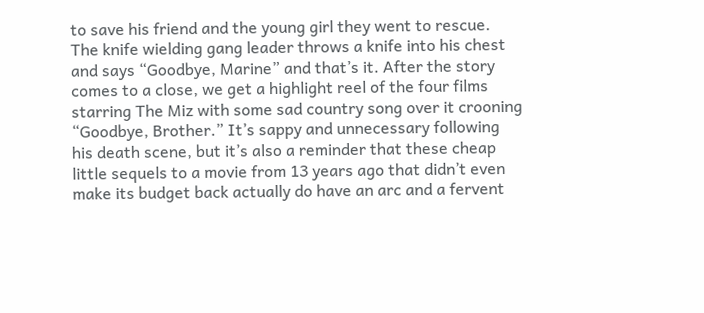to save his friend and the young girl they went to rescue. The knife wielding gang leader throws a knife into his chest and says “Goodbye, Marine” and that’s it. After the story comes to a close, we get a highlight reel of the four films starring The Miz with some sad country song over it crooning “Goodbye, Brother.” It’s sappy and unnecessary following his death scene, but it’s also a reminder that these cheap little sequels to a movie from 13 years ago that didn’t even make its budget back actually do have an arc and a fervent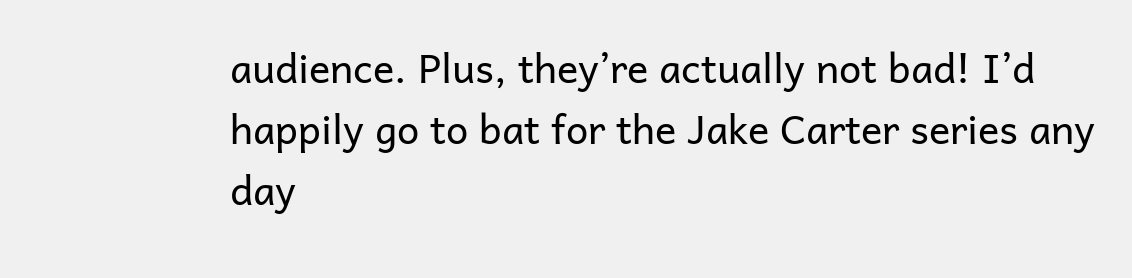audience. Plus, they’re actually not bad! I’d happily go to bat for the Jake Carter series any day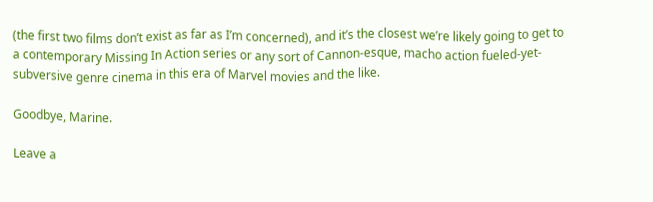(the first two films don’t exist as far as I’m concerned), and it’s the closest we’re likely going to get to a contemporary Missing In Action series or any sort of Cannon-esque, macho action fueled-yet-subversive genre cinema in this era of Marvel movies and the like.

Goodbye, Marine.

Leave a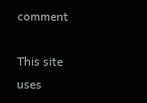comment

This site uses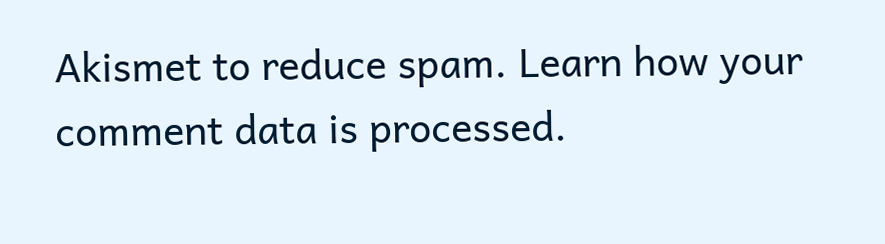Akismet to reduce spam. Learn how your comment data is processed.